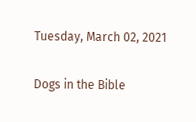Tuesday, March 02, 2021

Dogs in the Bible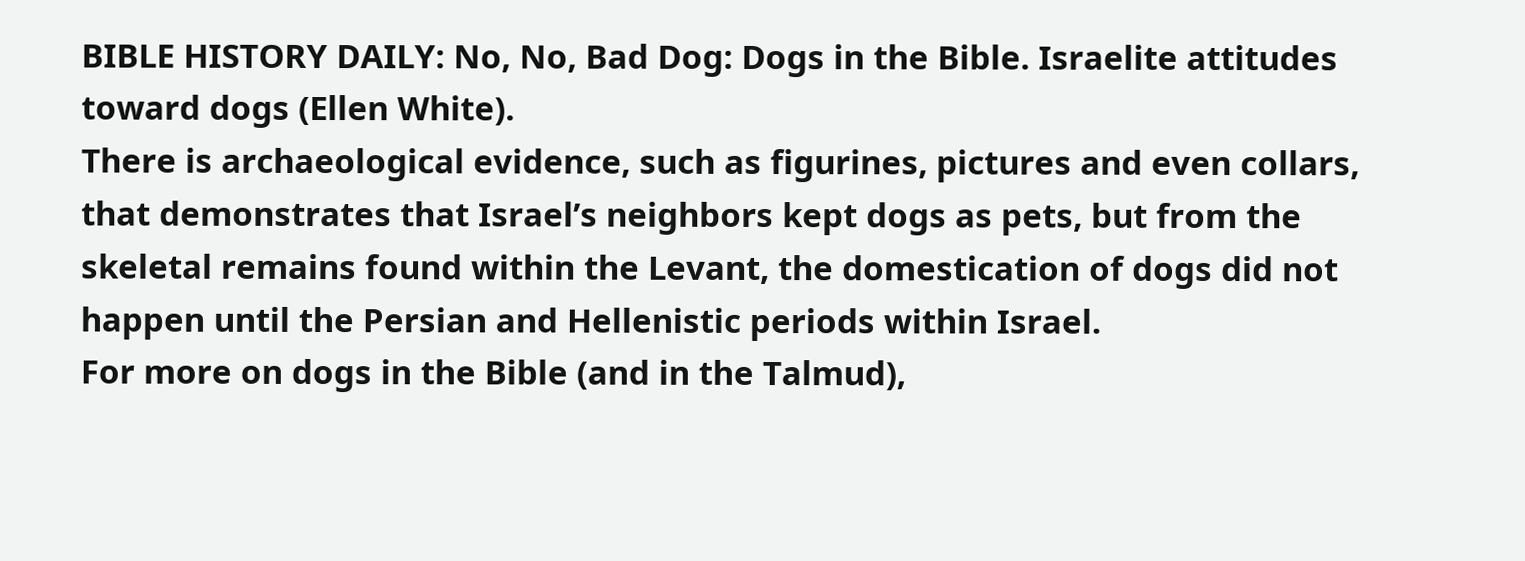BIBLE HISTORY DAILY: No, No, Bad Dog: Dogs in the Bible. Israelite attitudes toward dogs (Ellen White).
There is archaeological evidence, such as figurines, pictures and even collars, that demonstrates that Israel’s neighbors kept dogs as pets, but from the skeletal remains found within the Levant, the domestication of dogs did not happen until the Persian and Hellenistic periods within Israel.
For more on dogs in the Bible (and in the Talmud),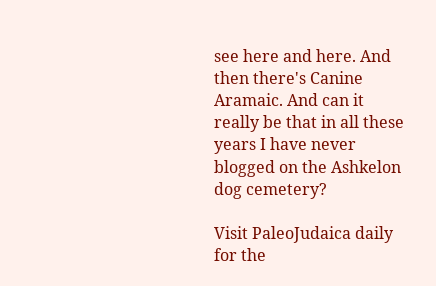see here and here. And then there's Canine Aramaic. And can it really be that in all these years I have never blogged on the Ashkelon dog cemetery?

Visit PaleoJudaica daily for the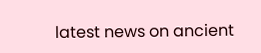latest news on ancient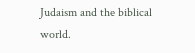Judaism and the biblical world.